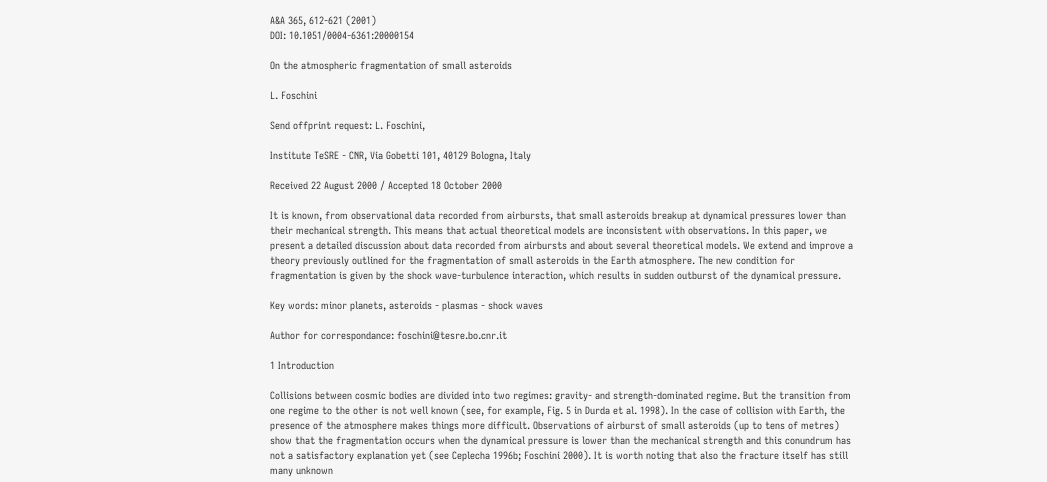A&A 365, 612-621 (2001)
DOI: 10.1051/0004-6361:20000154

On the atmospheric fragmentation of small asteroids

L. Foschini

Send offprint request: L. Foschini,

Institute TeSRE - CNR, Via Gobetti 101, 40129 Bologna, Italy

Received 22 August 2000 / Accepted 18 October 2000

It is known, from observational data recorded from airbursts, that small asteroids breakup at dynamical pressures lower than their mechanical strength. This means that actual theoretical models are inconsistent with observations. In this paper, we present a detailed discussion about data recorded from airbursts and about several theoretical models. We extend and improve a theory previously outlined for the fragmentation of small asteroids in the Earth atmosphere. The new condition for fragmentation is given by the shock wave-turbulence interaction, which results in sudden outburst of the dynamical pressure.

Key words: minor planets, asteroids - plasmas - shock waves

Author for correspondance: foschini@tesre.bo.cnr.it

1 Introduction

Collisions between cosmic bodies are divided into two regimes: gravity- and strength-dominated regime. But the transition from one regime to the other is not well known (see, for example, Fig. 5 in Durda et al. 1998). In the case of collision with Earth, the presence of the atmosphere makes things more difficult. Observations of airburst of small asteroids (up to tens of metres) show that the fragmentation occurs when the dynamical pressure is lower than the mechanical strength and this conundrum has not a satisfactory explanation yet (see Ceplecha 1996b; Foschini 2000). It is worth noting that also the fracture itself has still many unknown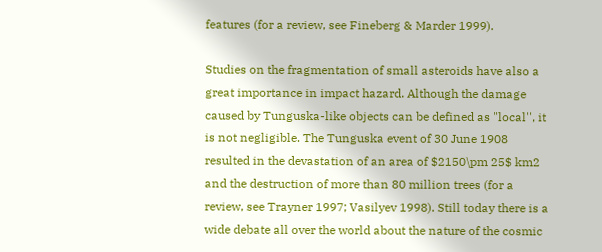features (for a review, see Fineberg & Marder 1999).

Studies on the fragmentation of small asteroids have also a great importance in impact hazard. Although the damage caused by Tunguska-like objects can be defined as "local'', it is not negligible. The Tunguska event of 30 June 1908 resulted in the devastation of an area of $2150\pm 25$ km2 and the destruction of more than 80 million trees (for a review, see Trayner 1997; Vasilyev 1998). Still today there is a wide debate all over the world about the nature of the cosmic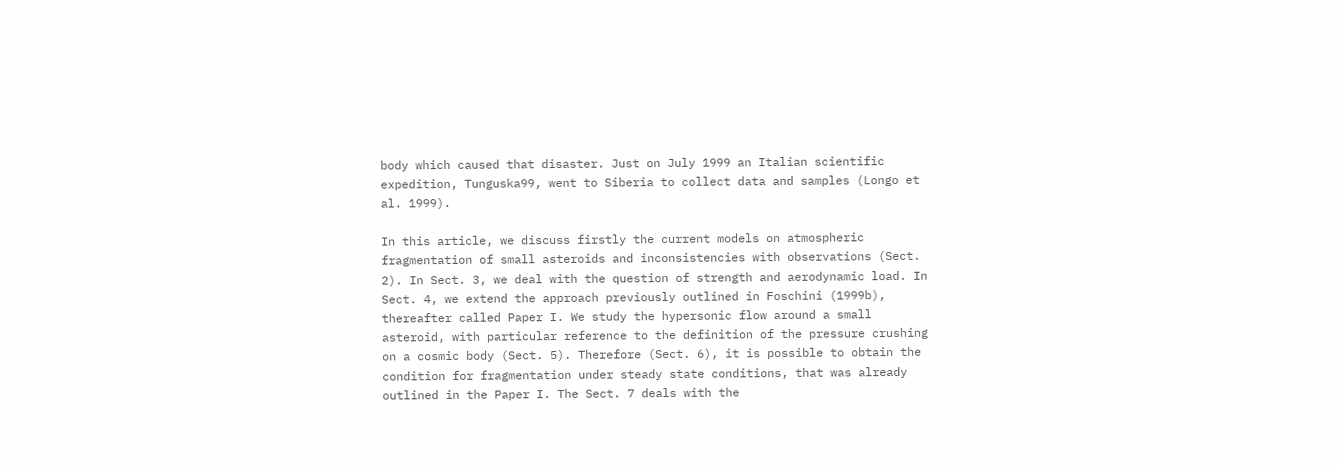body which caused that disaster. Just on July 1999 an Italian scientific expedition, Tunguska99, went to Siberia to collect data and samples (Longo et al. 1999).

In this article, we discuss firstly the current models on atmospheric fragmentation of small asteroids and inconsistencies with observations (Sect. 2). In Sect. 3, we deal with the question of strength and aerodynamic load. In Sect. 4, we extend the approach previously outlined in Foschini (1999b), thereafter called Paper I. We study the hypersonic flow around a small asteroid, with particular reference to the definition of the pressure crushing on a cosmic body (Sect. 5). Therefore (Sect. 6), it is possible to obtain the condition for fragmentation under steady state conditions, that was already outlined in the Paper I. The Sect. 7 deals with the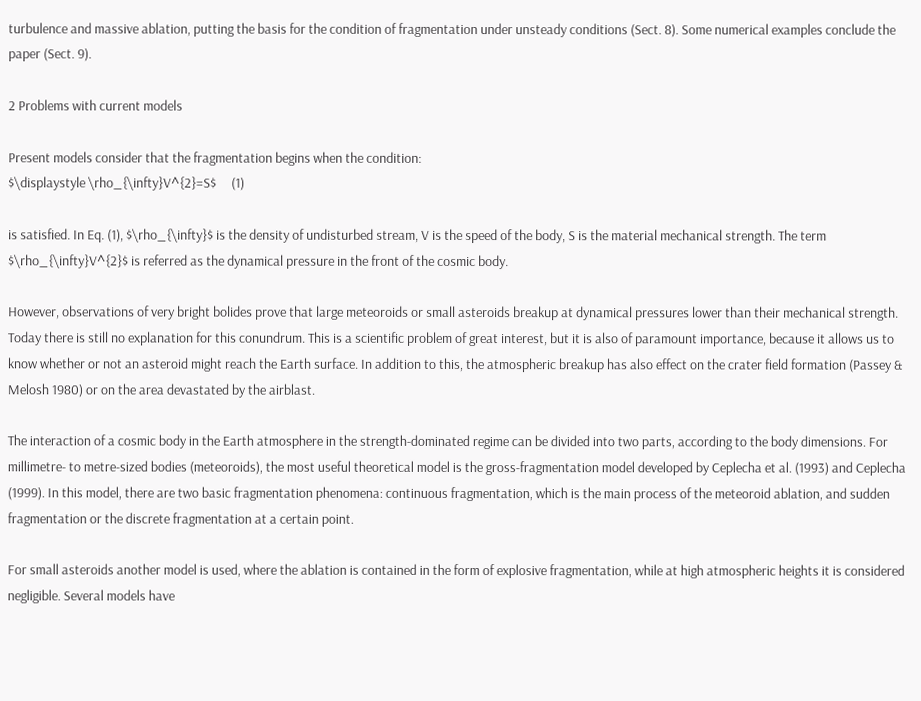turbulence and massive ablation, putting the basis for the condition of fragmentation under unsteady conditions (Sect. 8). Some numerical examples conclude the paper (Sect. 9).

2 Problems with current models

Present models consider that the fragmentation begins when the condition:
$\displaystyle \rho_{\infty}V^{2}=S$     (1)

is satisfied. In Eq. (1), $\rho_{\infty}$ is the density of undisturbed stream, V is the speed of the body, S is the material mechanical strength. The term $\rho_{\infty}V^{2}$ is referred as the dynamical pressure in the front of the cosmic body.

However, observations of very bright bolides prove that large meteoroids or small asteroids breakup at dynamical pressures lower than their mechanical strength. Today there is still no explanation for this conundrum. This is a scientific problem of great interest, but it is also of paramount importance, because it allows us to know whether or not an asteroid might reach the Earth surface. In addition to this, the atmospheric breakup has also effect on the crater field formation (Passey & Melosh 1980) or on the area devastated by the airblast.

The interaction of a cosmic body in the Earth atmosphere in the strength-dominated regime can be divided into two parts, according to the body dimensions. For millimetre- to metre-sized bodies (meteoroids), the most useful theoretical model is the gross-fragmentation model developed by Ceplecha et al. (1993) and Ceplecha (1999). In this model, there are two basic fragmentation phenomena: continuous fragmentation, which is the main process of the meteoroid ablation, and sudden fragmentation or the discrete fragmentation at a certain point.

For small asteroids another model is used, where the ablation is contained in the form of explosive fragmentation, while at high atmospheric heights it is considered negligible. Several models have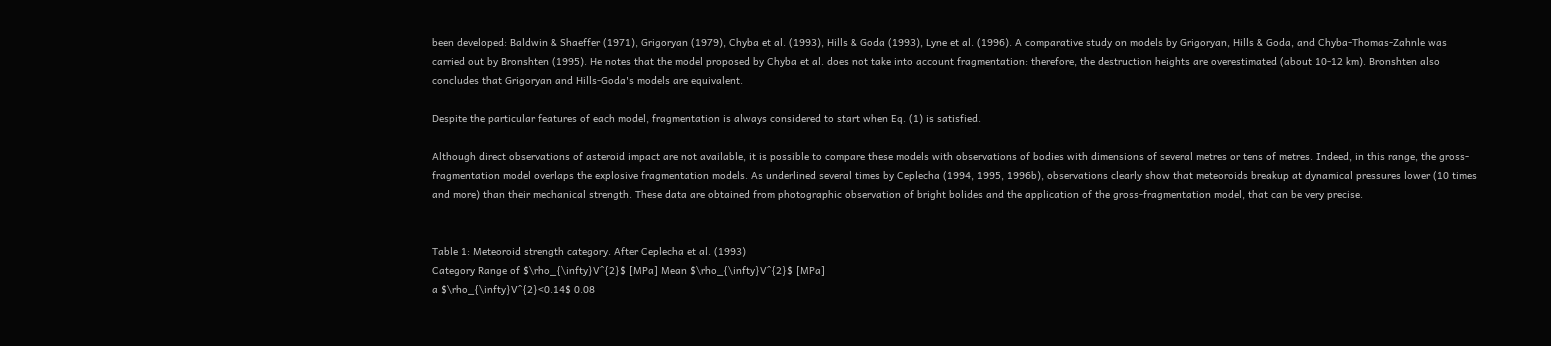been developed: Baldwin & Shaeffer (1971), Grigoryan (1979), Chyba et al. (1993), Hills & Goda (1993), Lyne et al. (1996). A comparative study on models by Grigoryan, Hills & Goda, and Chyba-Thomas-Zahnle was carried out by Bronshten (1995). He notes that the model proposed by Chyba et al. does not take into account fragmentation: therefore, the destruction heights are overestimated (about 10-12 km). Bronshten also concludes that Grigoryan and Hills-Goda's models are equivalent.

Despite the particular features of each model, fragmentation is always considered to start when Eq. (1) is satisfied.

Although direct observations of asteroid impact are not available, it is possible to compare these models with observations of bodies with dimensions of several metres or tens of metres. Indeed, in this range, the gross-fragmentation model overlaps the explosive fragmentation models. As underlined several times by Ceplecha (1994, 1995, 1996b), observations clearly show that meteoroids breakup at dynamical pressures lower (10 times and more) than their mechanical strength. These data are obtained from photographic observation of bright bolides and the application of the gross-fragmentation model, that can be very precise.


Table 1: Meteoroid strength category. After Ceplecha et al. (1993)
Category Range of $\rho_{\infty}V^{2}$ [MPa] Mean $\rho_{\infty}V^{2}$ [MPa]
a $\rho_{\infty}V^{2}<0.14$ 0.08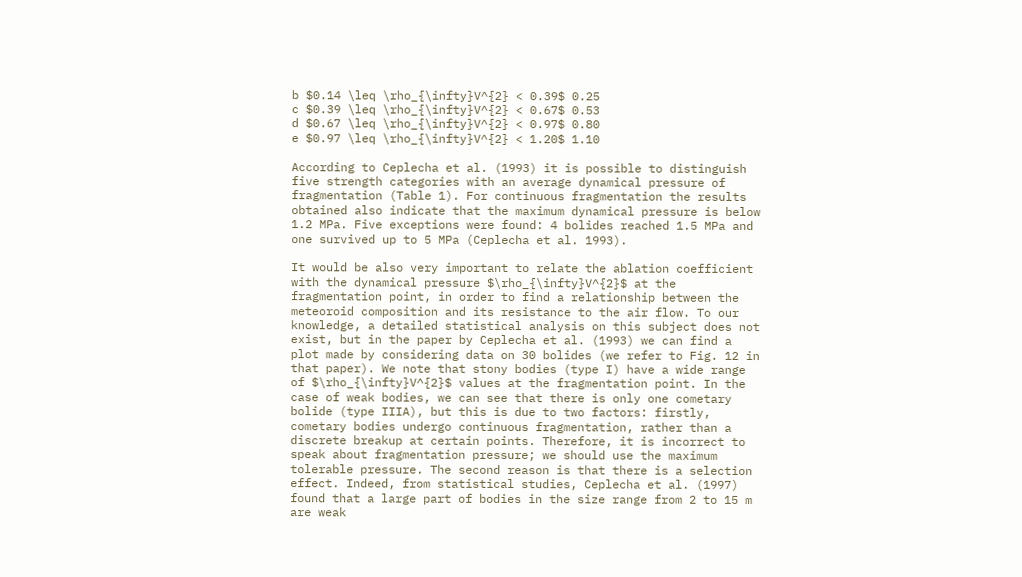b $0.14 \leq \rho_{\infty}V^{2} < 0.39$ 0.25
c $0.39 \leq \rho_{\infty}V^{2} < 0.67$ 0.53
d $0.67 \leq \rho_{\infty}V^{2} < 0.97$ 0.80
e $0.97 \leq \rho_{\infty}V^{2} < 1.20$ 1.10

According to Ceplecha et al. (1993) it is possible to distinguish five strength categories with an average dynamical pressure of fragmentation (Table 1). For continuous fragmentation the results obtained also indicate that the maximum dynamical pressure is below 1.2 MPa. Five exceptions were found: 4 bolides reached 1.5 MPa and one survived up to 5 MPa (Ceplecha et al. 1993).

It would be also very important to relate the ablation coefficient with the dynamical pressure $\rho_{\infty}V^{2}$ at the fragmentation point, in order to find a relationship between the meteoroid composition and its resistance to the air flow. To our knowledge, a detailed statistical analysis on this subject does not exist, but in the paper by Ceplecha et al. (1993) we can find a plot made by considering data on 30 bolides (we refer to Fig. 12 in that paper). We note that stony bodies (type I) have a wide range of $\rho_{\infty}V^{2}$ values at the fragmentation point. In the case of weak bodies, we can see that there is only one cometary bolide (type IIIA), but this is due to two factors: firstly, cometary bodies undergo continuous fragmentation, rather than a discrete breakup at certain points. Therefore, it is incorrect to speak about fragmentation pressure; we should use the maximum tolerable pressure. The second reason is that there is a selection effect. Indeed, from statistical studies, Ceplecha et al. (1997) found that a large part of bodies in the size range from 2 to 15 m are weak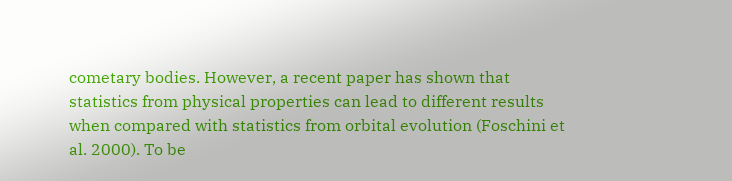cometary bodies. However, a recent paper has shown that statistics from physical properties can lead to different results when compared with statistics from orbital evolution (Foschini et al. 2000). To be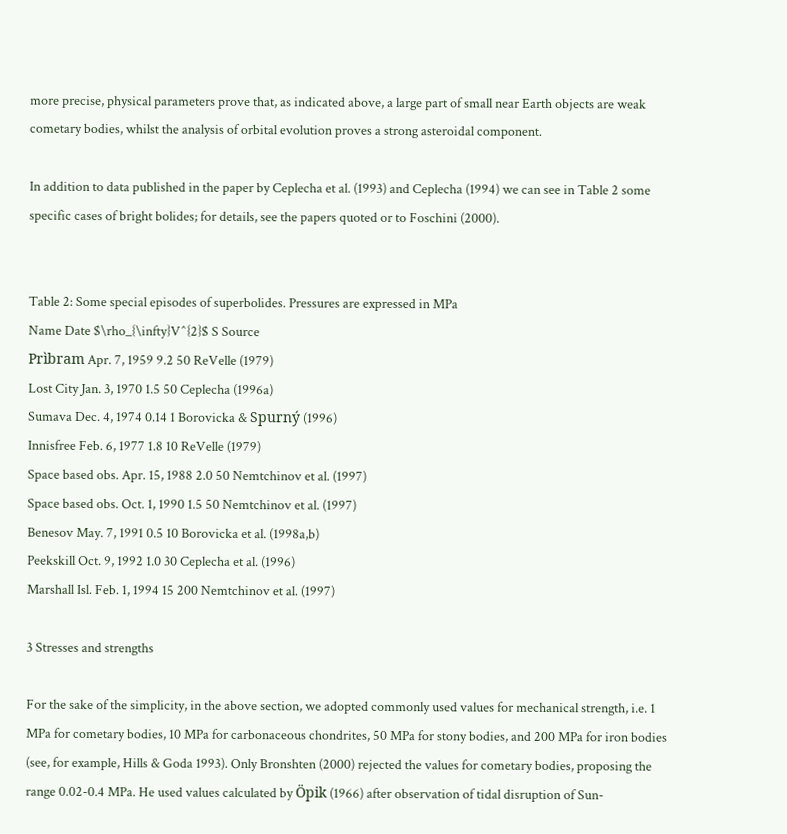more precise, physical parameters prove that, as indicated above, a large part of small near Earth objects are weak cometary bodies, whilst the analysis of orbital evolution proves a strong asteroidal component.

In addition to data published in the paper by Ceplecha et al. (1993) and Ceplecha (1994) we can see in Table 2 some specific cases of bright bolides; for details, see the papers quoted or to Foschini (2000).


Table 2: Some special episodes of superbolides. Pressures are expressed in MPa
Name Date $\rho_{\infty}V^{2}$ S Source
Prìbram Apr. 7, 1959 9.2 50 ReVelle (1979)
Lost City Jan. 3, 1970 1.5 50 Ceplecha (1996a)
Sumava Dec. 4, 1974 0.14 1 Borovicka & Spurný (1996)
Innisfree Feb. 6, 1977 1.8 10 ReVelle (1979)
Space based obs. Apr. 15, 1988 2.0 50 Nemtchinov et al. (1997)
Space based obs. Oct. 1, 1990 1.5 50 Nemtchinov et al. (1997)
Benesov May. 7, 1991 0.5 10 Borovicka et al. (1998a,b)
Peekskill Oct. 9, 1992 1.0 30 Ceplecha et al. (1996)
Marshall Isl. Feb. 1, 1994 15 200 Nemtchinov et al. (1997)

3 Stresses and strengths

For the sake of the simplicity, in the above section, we adopted commonly used values for mechanical strength, i.e. 1 MPa for cometary bodies, 10 MPa for carbonaceous chondrites, 50 MPa for stony bodies, and 200 MPa for iron bodies (see, for example, Hills & Goda 1993). Only Bronshten (2000) rejected the values for cometary bodies, proposing the range 0.02-0.4 MPa. He used values calculated by Öpik (1966) after observation of tidal disruption of Sun-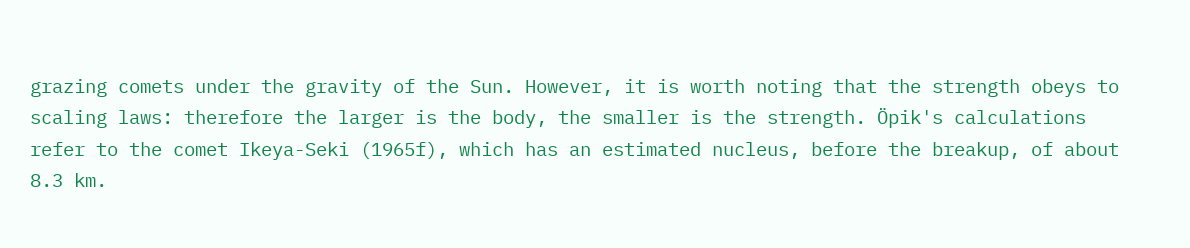grazing comets under the gravity of the Sun. However, it is worth noting that the strength obeys to scaling laws: therefore the larger is the body, the smaller is the strength. Öpik's calculations refer to the comet Ikeya-Seki (1965f), which has an estimated nucleus, before the breakup, of about 8.3 km.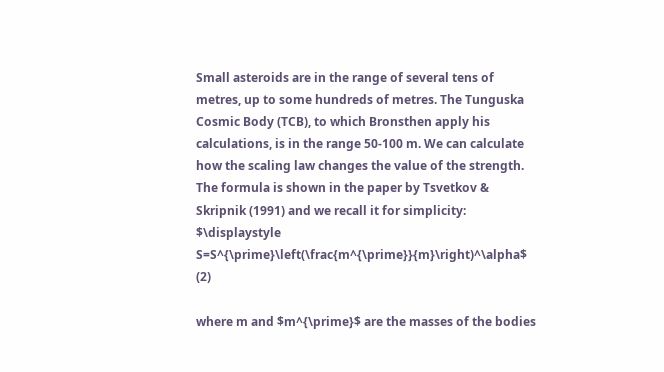Small asteroids are in the range of several tens of metres, up to some hundreds of metres. The Tunguska Cosmic Body (TCB), to which Bronsthen apply his calculations, is in the range 50-100 m. We can calculate how the scaling law changes the value of the strength. The formula is shown in the paper by Tsvetkov & Skripnik (1991) and we recall it for simplicity:
$\displaystyle S=S^{\prime}\left(\frac{m^{\prime}}{m}\right)^\alpha$     (2)

where m and $m^{\prime}$ are the masses of the bodies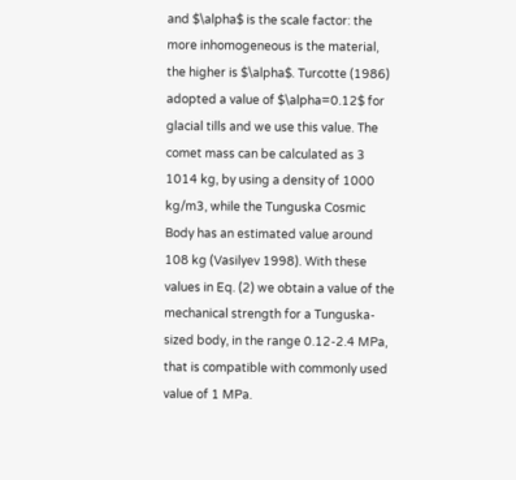and $\alpha$ is the scale factor: the more inhomogeneous is the material, the higher is $\alpha$. Turcotte (1986) adopted a value of $\alpha=0.12$ for glacial tills and we use this value. The comet mass can be calculated as 3 1014 kg, by using a density of 1000 kg/m3, while the Tunguska Cosmic Body has an estimated value around 108 kg (Vasilyev 1998). With these values in Eq. (2) we obtain a value of the mechanical strength for a Tunguska-sized body, in the range 0.12-2.4 MPa, that is compatible with commonly used value of 1 MPa.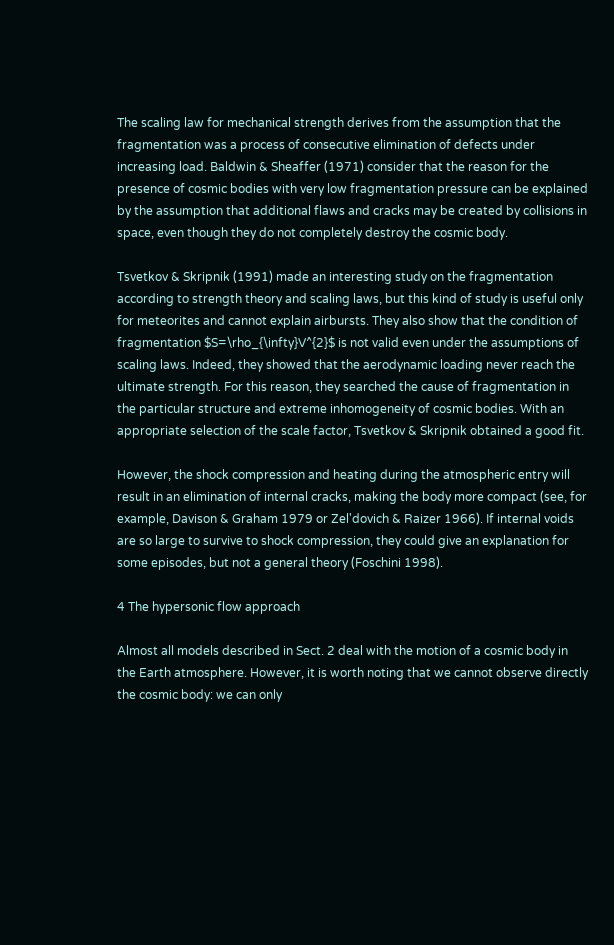The scaling law for mechanical strength derives from the assumption that the fragmentation was a process of consecutive elimination of defects under increasing load. Baldwin & Sheaffer (1971) consider that the reason for the presence of cosmic bodies with very low fragmentation pressure can be explained by the assumption that additional flaws and cracks may be created by collisions in space, even though they do not completely destroy the cosmic body.

Tsvetkov & Skripnik (1991) made an interesting study on the fragmentation according to strength theory and scaling laws, but this kind of study is useful only for meteorites and cannot explain airbursts. They also show that the condition of fragmentation $S=\rho_{\infty}V^{2}$ is not valid even under the assumptions of scaling laws. Indeed, they showed that the aerodynamic loading never reach the ultimate strength. For this reason, they searched the cause of fragmentation in the particular structure and extreme inhomogeneity of cosmic bodies. With an appropriate selection of the scale factor, Tsvetkov & Skripnik obtained a good fit.

However, the shock compression and heating during the atmospheric entry will result in an elimination of internal cracks, making the body more compact (see, for example, Davison & Graham 1979 or Zel'dovich & Raizer 1966). If internal voids are so large to survive to shock compression, they could give an explanation for some episodes, but not a general theory (Foschini 1998).

4 The hypersonic flow approach

Almost all models described in Sect. 2 deal with the motion of a cosmic body in the Earth atmosphere. However, it is worth noting that we cannot observe directly the cosmic body: we can only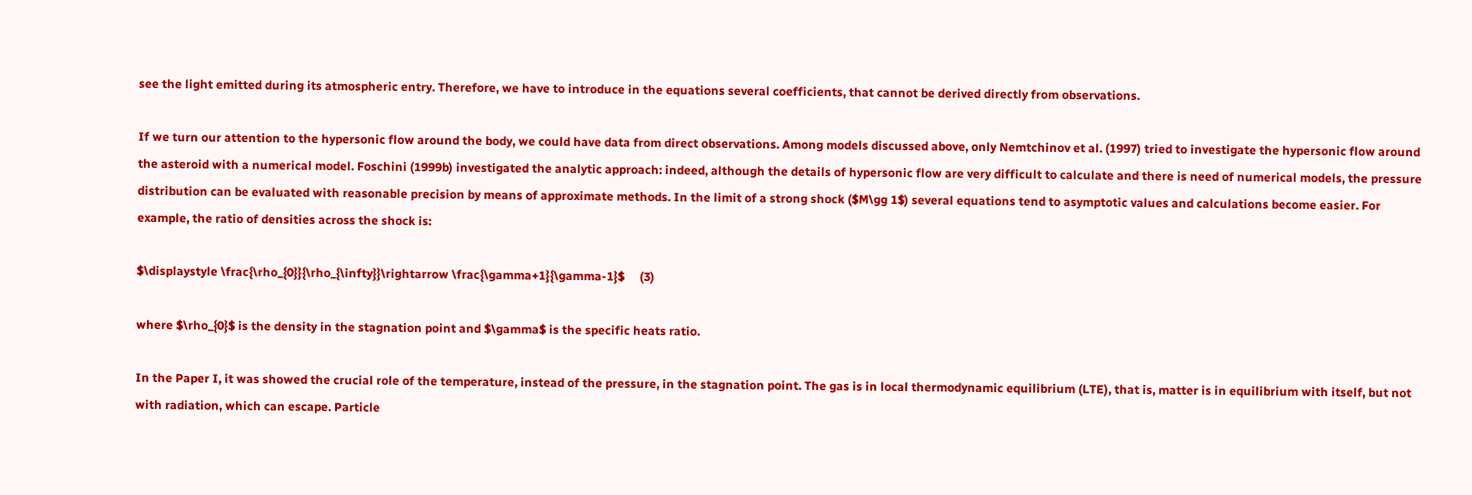see the light emitted during its atmospheric entry. Therefore, we have to introduce in the equations several coefficients, that cannot be derived directly from observations.

If we turn our attention to the hypersonic flow around the body, we could have data from direct observations. Among models discussed above, only Nemtchinov et al. (1997) tried to investigate the hypersonic flow around the asteroid with a numerical model. Foschini (1999b) investigated the analytic approach: indeed, although the details of hypersonic flow are very difficult to calculate and there is need of numerical models, the pressure distribution can be evaluated with reasonable precision by means of approximate methods. In the limit of a strong shock ($M\gg 1$) several equations tend to asymptotic values and calculations become easier. For example, the ratio of densities across the shock is:

$\displaystyle \frac{\rho_{0}}{\rho_{\infty}}\rightarrow \frac{\gamma+1}{\gamma-1}$     (3)

where $\rho_{0}$ is the density in the stagnation point and $\gamma$ is the specific heats ratio.

In the Paper I, it was showed the crucial role of the temperature, instead of the pressure, in the stagnation point. The gas is in local thermodynamic equilibrium (LTE), that is, matter is in equilibrium with itself, but not with radiation, which can escape. Particle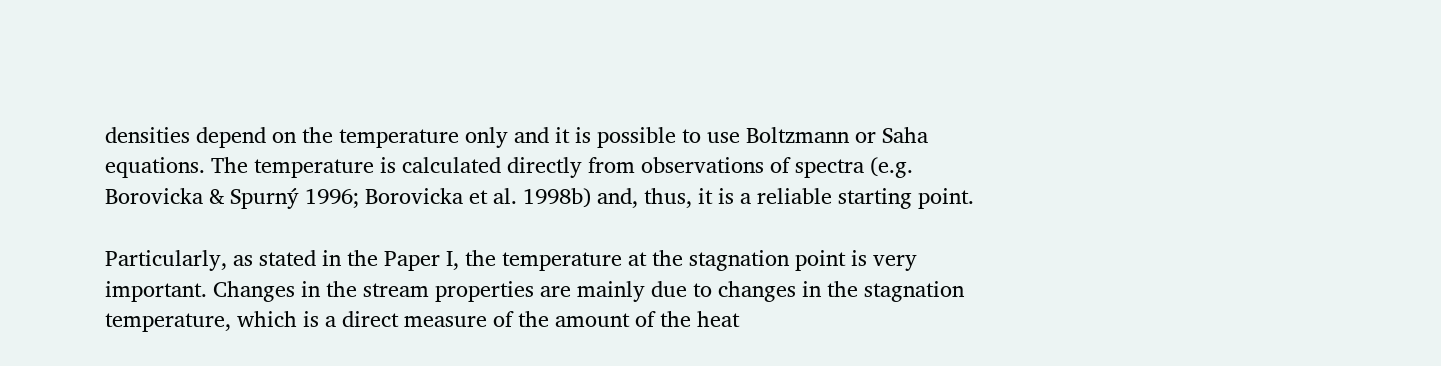densities depend on the temperature only and it is possible to use Boltzmann or Saha equations. The temperature is calculated directly from observations of spectra (e.g. Borovicka & Spurný 1996; Borovicka et al. 1998b) and, thus, it is a reliable starting point.

Particularly, as stated in the Paper I, the temperature at the stagnation point is very important. Changes in the stream properties are mainly due to changes in the stagnation temperature, which is a direct measure of the amount of the heat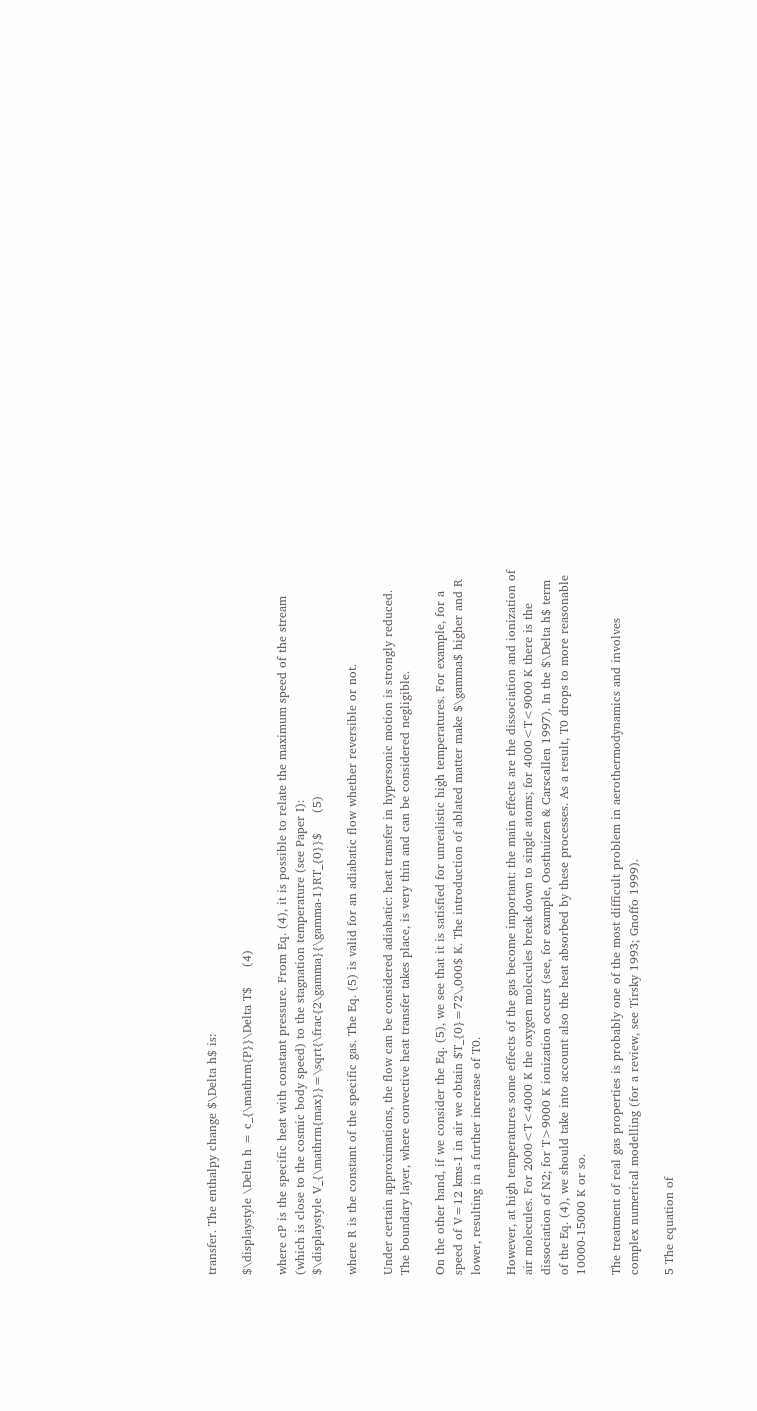transfer. The enthalpy change $\Delta h$ is:

$\displaystyle \Delta h = c_{\mathrm{P}}\Delta T$     (4)

where cP is the specific heat with constant pressure. From Eq. (4), it is possible to relate the maximum speed of the stream (which is close to the cosmic body speed) to the stagnation temperature (see Paper I):
$\displaystyle V_{\mathrm{max}}=\sqrt{\frac{2\gamma}{\gamma-1}RT_{0}}$     (5)

where R is the constant of the specific gas. The Eq. (5) is valid for an adiabatic flow whether reversible or not.

Under certain approximations, the flow can be considered adiabatic: heat transfer in hypersonic motion is strongly reduced. The boundary layer, where convective heat transfer takes place, is very thin and can be considered negligible.

On the other hand, if we consider the Eq. (5), we see that it is satisfied for unrealistic high temperatures. For example, for a speed of V=12 kms-1 in air we obtain $T_{0}=72\,000$ K. The introduction of ablated matter make $\gamma$ higher and R lower, resulting in a further increase of T0.

However, at high temperatures some effects of the gas become important: the main effects are the dissociation and ionization of air molecules. For 2000<T<4000 K the oxygen molecules break down to single atoms; for 4000<T<9000 K there is the dissociation of N2; for T>9000 K ionization occurs (see, for example, Oosthuizen & Carscallen 1997). In the $\Delta h$ term of the Eq. (4), we should take into account also the heat absorbed by these processes. As a result, T0 drops to more reasonable 10000-15000 K or so.

The treatment of real gas properties is probably one of the most difficult problem in aerothermodynamics and involves complex numerical modelling (for a review, see Tirsky 1993; Gnoffo 1999).

5 The equation of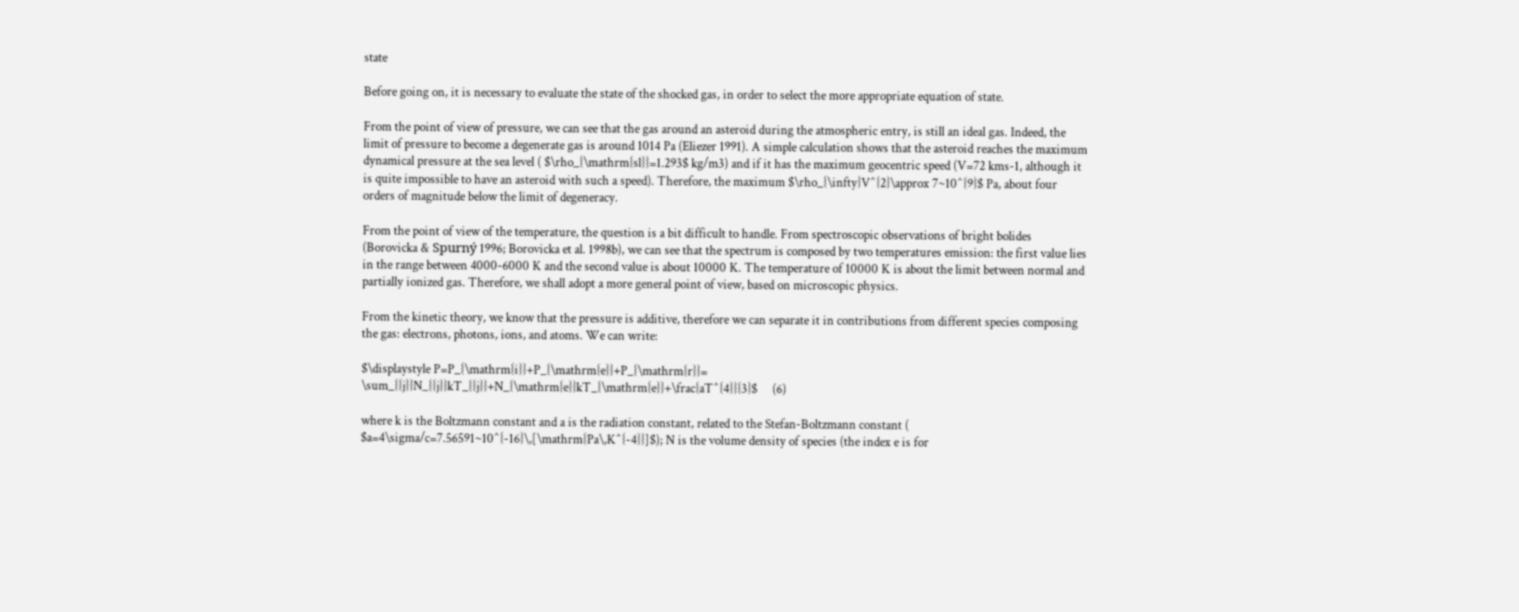state

Before going on, it is necessary to evaluate the state of the shocked gas, in order to select the more appropriate equation of state.

From the point of view of pressure, we can see that the gas around an asteroid during the atmospheric entry, is still an ideal gas. Indeed, the limit of pressure to become a degenerate gas is around 1014 Pa (Eliezer 1991). A simple calculation shows that the asteroid reaches the maximum dynamical pressure at the sea level ( $\rho_{\mathrm{sl}}=1.293$ kg/m3) and if it has the maximum geocentric speed (V=72 kms-1, although it is quite impossible to have an asteroid with such a speed). Therefore, the maximum $\rho_{\infty}V^{2}\approx 7~10^{9}$ Pa, about four orders of magnitude below the limit of degeneracy.

From the point of view of the temperature, the question is a bit difficult to handle. From spectroscopic observations of bright bolides (Borovicka & Spurný 1996; Borovicka et al. 1998b), we can see that the spectrum is composed by two temperatures emission: the first value lies in the range between 4000-6000 K and the second value is about 10000 K. The temperature of 10000 K is about the limit between normal and partially ionized gas. Therefore, we shall adopt a more general point of view, based on microscopic physics.

From the kinetic theory, we know that the pressure is additive, therefore we can separate it in contributions from different species composing the gas: electrons, photons, ions, and atoms. We can write:

$\displaystyle P=P_{\mathrm{i}}+P_{\mathrm{e}}+P_{\mathrm{r}}=
\sum_{{j}}N_{{j}}kT_{{j}}+N_{\mathrm{e}}kT_{\mathrm{e}}+\frac{aT^{4}}{3}$     (6)

where k is the Boltzmann constant and a is the radiation constant, related to the Stefan-Boltzmann constant ( $a=4\sigma/c=7.56591~10^{-16}\,[\mathrm{Pa\,K^{-4}}]$); N is the volume density of species (the index e is for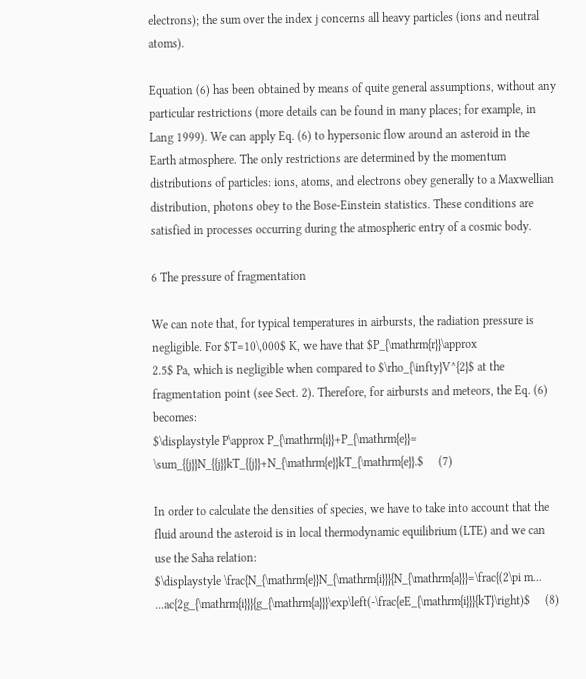electrons); the sum over the index j concerns all heavy particles (ions and neutral atoms).

Equation (6) has been obtained by means of quite general assumptions, without any particular restrictions (more details can be found in many places; for example, in Lang 1999). We can apply Eq. (6) to hypersonic flow around an asteroid in the Earth atmosphere. The only restrictions are determined by the momentum distributions of particles: ions, atoms, and electrons obey generally to a Maxwellian distribution, photons obey to the Bose-Einstein statistics. These conditions are satisfied in processes occurring during the atmospheric entry of a cosmic body.

6 The pressure of fragmentation

We can note that, for typical temperatures in airbursts, the radiation pressure is negligible. For $T=10\,000$ K, we have that $P_{\mathrm{r}}\approx
2.5$ Pa, which is negligible when compared to $\rho_{\infty}V^{2}$ at the fragmentation point (see Sect. 2). Therefore, for airbursts and meteors, the Eq. (6) becomes:
$\displaystyle P\approx P_{\mathrm{i}}+P_{\mathrm{e}}=
\sum_{{j}}N_{{j}}kT_{{j}}+N_{\mathrm{e}}kT_{\mathrm{e}}.$     (7)

In order to calculate the densities of species, we have to take into account that the fluid around the asteroid is in local thermodynamic equilibrium (LTE) and we can use the Saha relation:
$\displaystyle \frac{N_{\mathrm{e}}N_{\mathrm{i}}}{N_{\mathrm{a}}}=\frac{(2\pi m...
...ac{2g_{\mathrm{i}}}{g_{\mathrm{a}}}\exp\left(-\frac{eE_{\mathrm{i}}}{kT}\right)$     (8)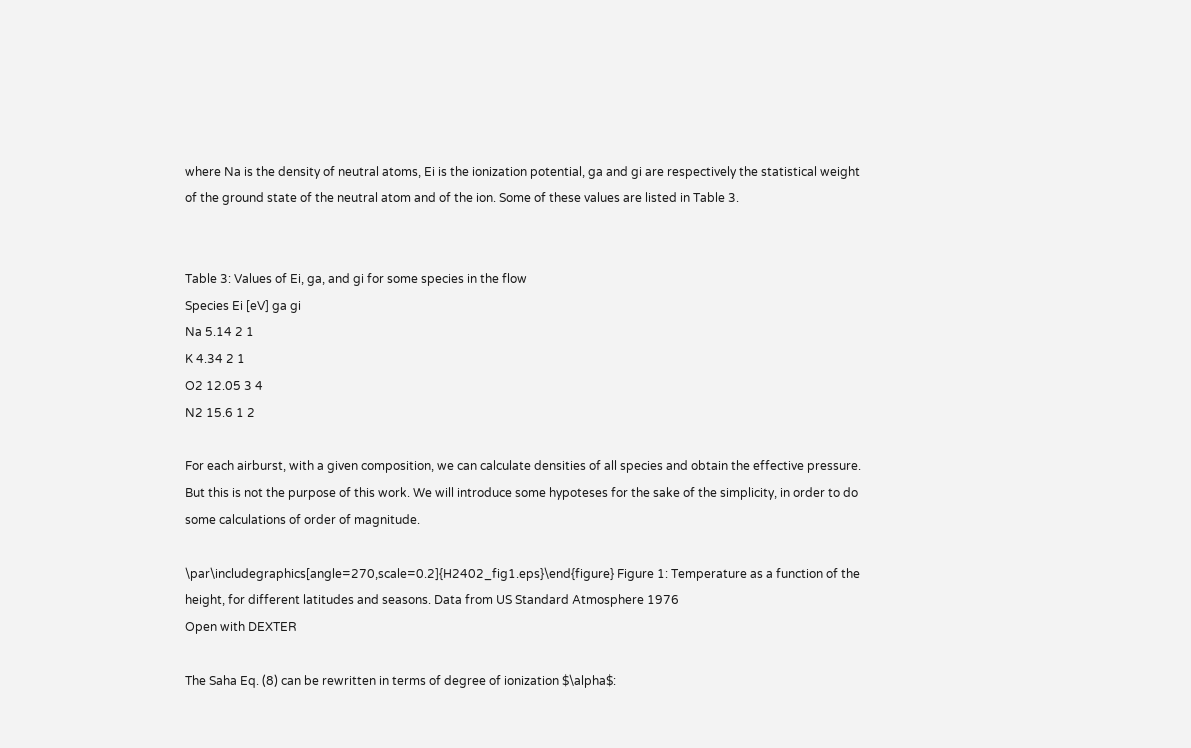where Na is the density of neutral atoms, Ei is the ionization potential, ga and gi are respectively the statistical weight of the ground state of the neutral atom and of the ion. Some of these values are listed in Table 3.


Table 3: Values of Ei, ga, and gi for some species in the flow
Species Ei [eV] ga gi
Na 5.14 2 1
K 4.34 2 1
O2 12.05 3 4
N2 15.6 1 2

For each airburst, with a given composition, we can calculate densities of all species and obtain the effective pressure. But this is not the purpose of this work. We will introduce some hypoteses for the sake of the simplicity, in order to do some calculations of order of magnitude.

\par\includegraphics[angle=270,scale=0.2]{H2402_fig1.eps}\end{figure} Figure 1: Temperature as a function of the height, for different latitudes and seasons. Data from US Standard Atmosphere 1976
Open with DEXTER

The Saha Eq. (8) can be rewritten in terms of degree of ionization $\alpha$: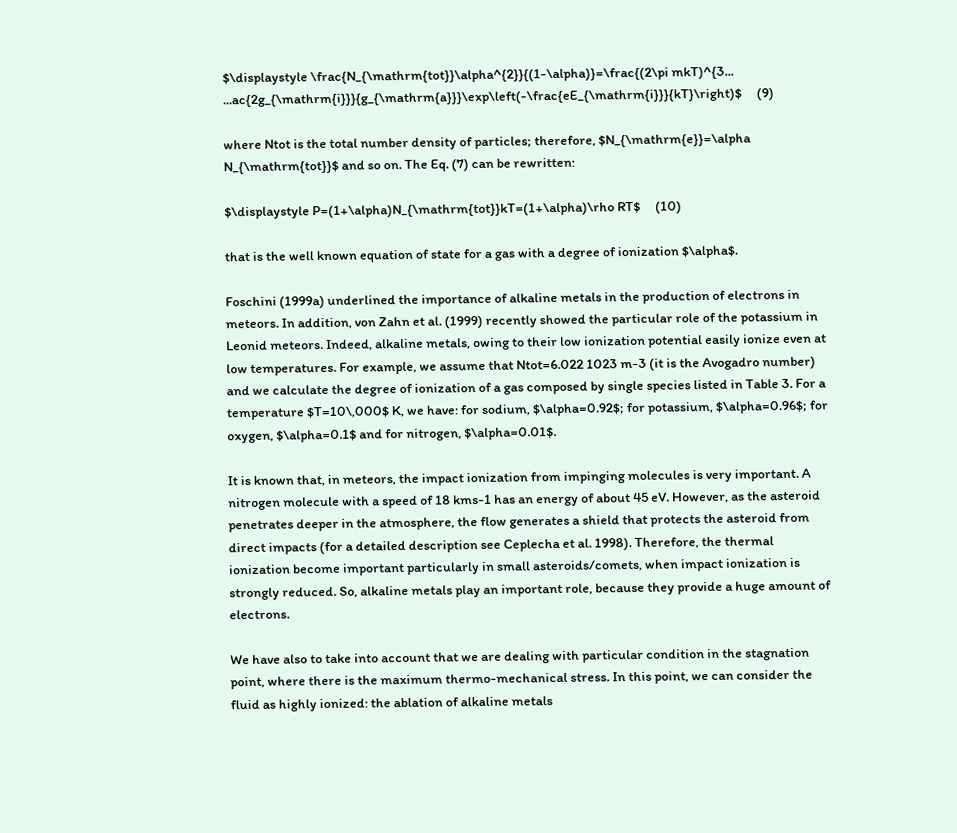$\displaystyle \frac{N_{\mathrm{tot}}\alpha^{2}}{(1-\alpha)}=\frac{(2\pi mkT)^{3...
...ac{2g_{\mathrm{i}}}{g_{\mathrm{a}}}\exp\left(-\frac{eE_{\mathrm{i}}}{kT}\right)$     (9)

where Ntot is the total number density of particles; therefore, $N_{\mathrm{e}}=\alpha N_{\mathrm{tot}}$ and so on. The Eq. (7) can be rewritten:

$\displaystyle P=(1+\alpha)N_{\mathrm{tot}}kT=(1+\alpha)\rho RT$     (10)

that is the well known equation of state for a gas with a degree of ionization $\alpha$.

Foschini (1999a) underlined the importance of alkaline metals in the production of electrons in meteors. In addition, von Zahn et al. (1999) recently showed the particular role of the potassium in Leonid meteors. Indeed, alkaline metals, owing to their low ionization potential easily ionize even at low temperatures. For example, we assume that Ntot=6.022 1023 m-3 (it is the Avogadro number) and we calculate the degree of ionization of a gas composed by single species listed in Table 3. For a temperature $T=10\,000$ K, we have: for sodium, $\alpha=0.92$; for potassium, $\alpha=0.96$; for oxygen, $\alpha=0.1$ and for nitrogen, $\alpha=0.01$.

It is known that, in meteors, the impact ionization from impinging molecules is very important. A nitrogen molecule with a speed of 18 kms-1 has an energy of about 45 eV. However, as the asteroid penetrates deeper in the atmosphere, the flow generates a shield that protects the asteroid from direct impacts (for a detailed description see Ceplecha et al. 1998). Therefore, the thermal ionization become important particularly in small asteroids/comets, when impact ionization is strongly reduced. So, alkaline metals play an important role, because they provide a huge amount of electrons.

We have also to take into account that we are dealing with particular condition in the stagnation point, where there is the maximum thermo-mechanical stress. In this point, we can consider the fluid as highly ionized: the ablation of alkaline metals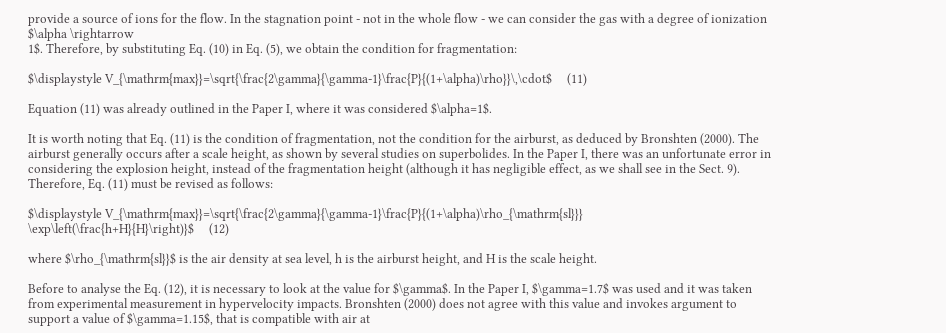provide a source of ions for the flow. In the stagnation point - not in the whole flow - we can consider the gas with a degree of ionization $\alpha \rightarrow
1$. Therefore, by substituting Eq. (10) in Eq. (5), we obtain the condition for fragmentation:

$\displaystyle V_{\mathrm{max}}=\sqrt{\frac{2\gamma}{\gamma-1}\frac{P}{(1+\alpha)\rho}}\,\cdot$     (11)

Equation (11) was already outlined in the Paper I, where it was considered $\alpha=1$.

It is worth noting that Eq. (11) is the condition of fragmentation, not the condition for the airburst, as deduced by Bronshten (2000). The airburst generally occurs after a scale height, as shown by several studies on superbolides. In the Paper I, there was an unfortunate error in considering the explosion height, instead of the fragmentation height (although it has negligible effect, as we shall see in the Sect. 9). Therefore, Eq. (11) must be revised as follows:

$\displaystyle V_{\mathrm{max}}=\sqrt{\frac{2\gamma}{\gamma-1}\frac{P}{(1+\alpha)\rho_{\mathrm{sl}}}
\exp\left(\frac{h+H}{H}\right)}$     (12)

where $\rho_{\mathrm{sl}}$ is the air density at sea level, h is the airburst height, and H is the scale height.

Before to analyse the Eq. (12), it is necessary to look at the value for $\gamma$. In the Paper I, $\gamma=1.7$ was used and it was taken from experimental measurement in hypervelocity impacts. Bronshten (2000) does not agree with this value and invokes argument to support a value of $\gamma=1.15$, that is compatible with air at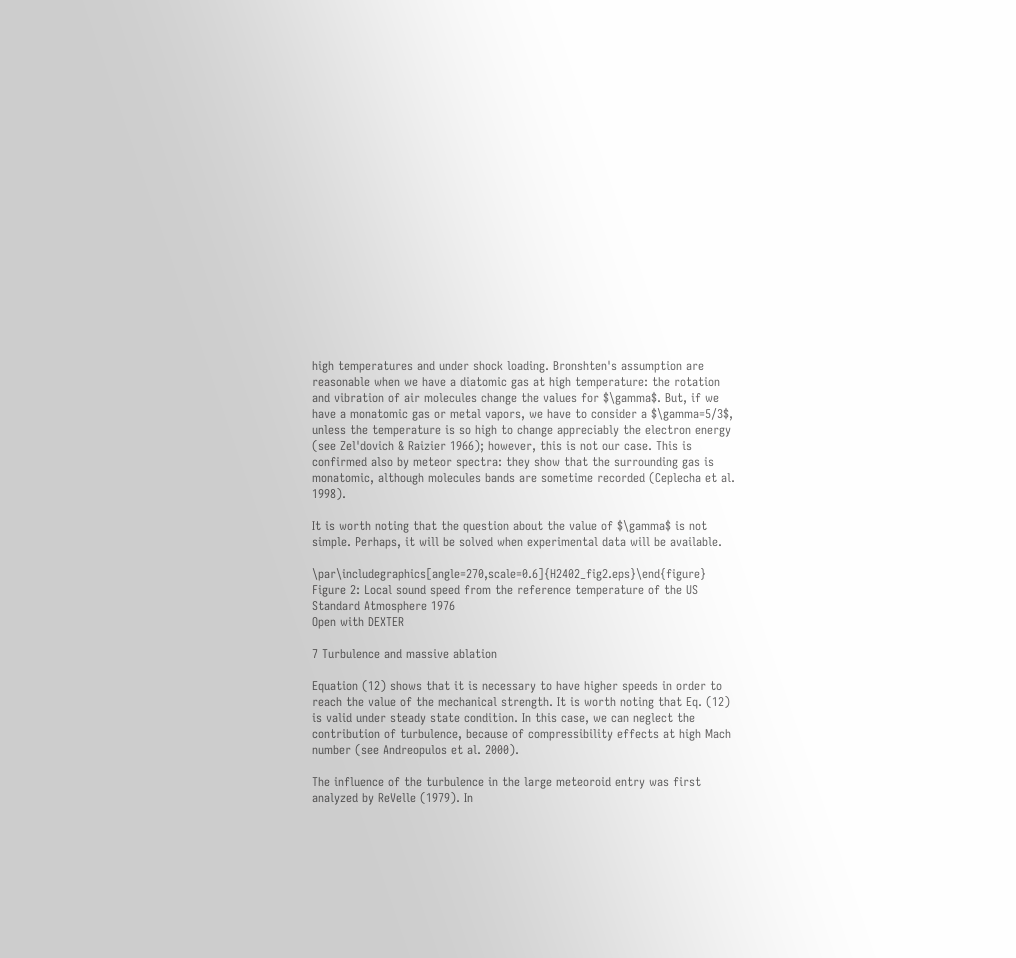high temperatures and under shock loading. Bronshten's assumption are reasonable when we have a diatomic gas at high temperature: the rotation and vibration of air molecules change the values for $\gamma$. But, if we have a monatomic gas or metal vapors, we have to consider a $\gamma=5/3$, unless the temperature is so high to change appreciably the electron energy (see Zel'dovich & Raizier 1966); however, this is not our case. This is confirmed also by meteor spectra: they show that the surrounding gas is monatomic, although molecules bands are sometime recorded (Ceplecha et al. 1998).

It is worth noting that the question about the value of $\gamma$ is not simple. Perhaps, it will be solved when experimental data will be available.

\par\includegraphics[angle=270,scale=0.6]{H2402_fig2.eps}\end{figure} Figure 2: Local sound speed from the reference temperature of the US Standard Atmosphere 1976
Open with DEXTER

7 Turbulence and massive ablation

Equation (12) shows that it is necessary to have higher speeds in order to reach the value of the mechanical strength. It is worth noting that Eq. (12) is valid under steady state condition. In this case, we can neglect the contribution of turbulence, because of compressibility effects at high Mach number (see Andreopulos et al. 2000).

The influence of the turbulence in the large meteoroid entry was first analyzed by ReVelle (1979). In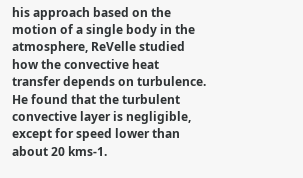his approach based on the motion of a single body in the atmosphere, ReVelle studied how the convective heat transfer depends on turbulence. He found that the turbulent convective layer is negligible, except for speed lower than about 20 kms-1.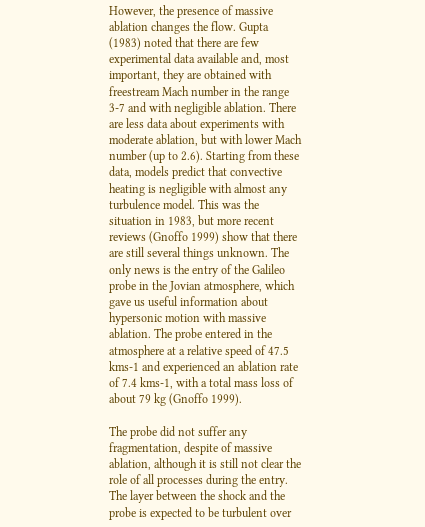However, the presence of massive ablation changes the flow. Gupta (1983) noted that there are few experimental data available and, most important, they are obtained with freestream Mach number in the range 3-7 and with negligible ablation. There are less data about experiments with moderate ablation, but with lower Mach number (up to 2.6). Starting from these data, models predict that convective heating is negligible with almost any turbulence model. This was the situation in 1983, but more recent reviews (Gnoffo 1999) show that there are still several things unknown. The only news is the entry of the Galileo probe in the Jovian atmosphere, which gave us useful information about hypersonic motion with massive ablation. The probe entered in the atmosphere at a relative speed of 47.5 kms-1 and experienced an ablation rate of 7.4 kms-1, with a total mass loss of about 79 kg (Gnoffo 1999).

The probe did not suffer any fragmentation, despite of massive ablation, although it is still not clear the role of all processes during the entry. The layer between the shock and the probe is expected to be turbulent over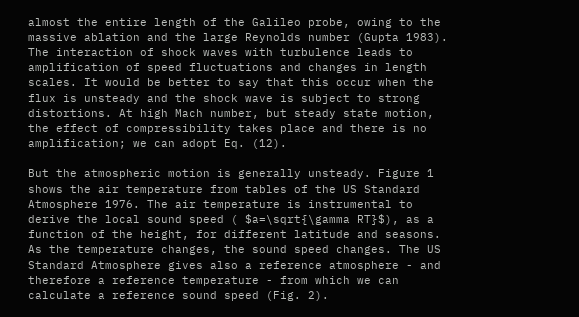almost the entire length of the Galileo probe, owing to the massive ablation and the large Reynolds number (Gupta 1983). The interaction of shock waves with turbulence leads to amplification of speed fluctuations and changes in length scales. It would be better to say that this occur when the flux is unsteady and the shock wave is subject to strong distortions. At high Mach number, but steady state motion, the effect of compressibility takes place and there is no amplification; we can adopt Eq. (12).

But the atmospheric motion is generally unsteady. Figure 1 shows the air temperature from tables of the US Standard Atmosphere 1976. The air temperature is instrumental to derive the local sound speed ( $a=\sqrt{\gamma RT}$), as a function of the height, for different latitude and seasons. As the temperature changes, the sound speed changes. The US Standard Atmosphere gives also a reference atmosphere - and therefore a reference temperature - from which we can calculate a reference sound speed (Fig. 2).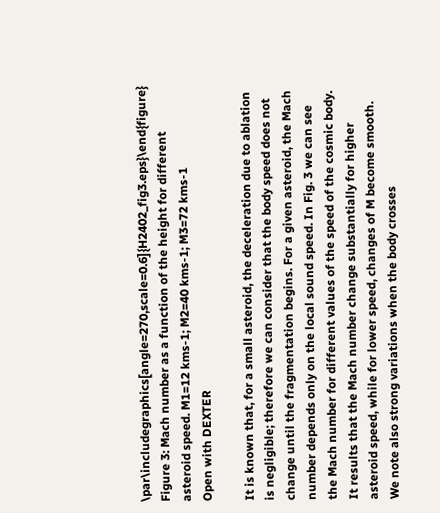\par\includegraphics[angle=270,scale=0.6]{H2402_fig3.eps}\end{figure} Figure 3: Mach number as a function of the height for different asteroid speed. M1=12 kms-1; M2=40 kms-1; M3=72 kms-1
Open with DEXTER

It is known that, for a small asteroid, the deceleration due to ablation is negligible; therefore we can consider that the body speed does not change until the fragmentation begins. For a given asteroid, the Mach number depends only on the local sound speed. In Fig. 3 we can see the Mach number for different values of the speed of the cosmic body. It results that the Mach number change substantially for higher asteroid speed, while for lower speed, changes of M become smooth. We note also strong variations when the body crosses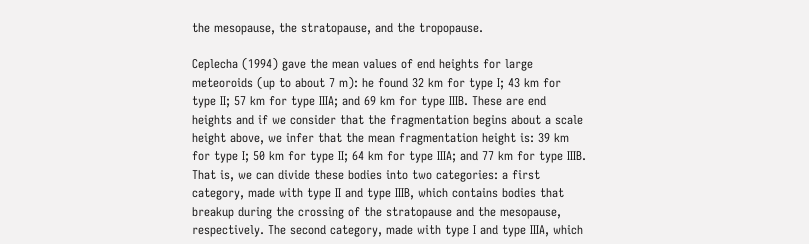the mesopause, the stratopause, and the tropopause.

Ceplecha (1994) gave the mean values of end heights for large meteoroids (up to about 7 m): he found 32 km for type I; 43 km for type II; 57 km for type IIIA; and 69 km for type IIIB. These are end heights and if we consider that the fragmentation begins about a scale height above, we infer that the mean fragmentation height is: 39 km for type I; 50 km for type II; 64 km for type IIIA; and 77 km for type IIIB. That is, we can divide these bodies into two categories: a first category, made with type II and type IIIB, which contains bodies that breakup during the crossing of the stratopause and the mesopause, respectively. The second category, made with type I and type IIIA, which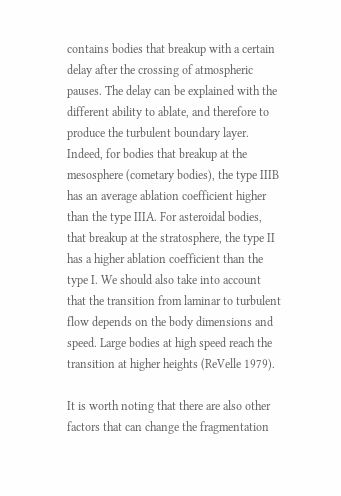contains bodies that breakup with a certain delay after the crossing of atmospheric pauses. The delay can be explained with the different ability to ablate, and therefore to produce the turbulent boundary layer. Indeed, for bodies that breakup at the mesosphere (cometary bodies), the type IIIB has an average ablation coefficient higher than the type IIIA. For asteroidal bodies, that breakup at the stratosphere, the type II has a higher ablation coefficient than the type I. We should also take into account that the transition from laminar to turbulent flow depends on the body dimensions and speed. Large bodies at high speed reach the transition at higher heights (ReVelle 1979).

It is worth noting that there are also other factors that can change the fragmentation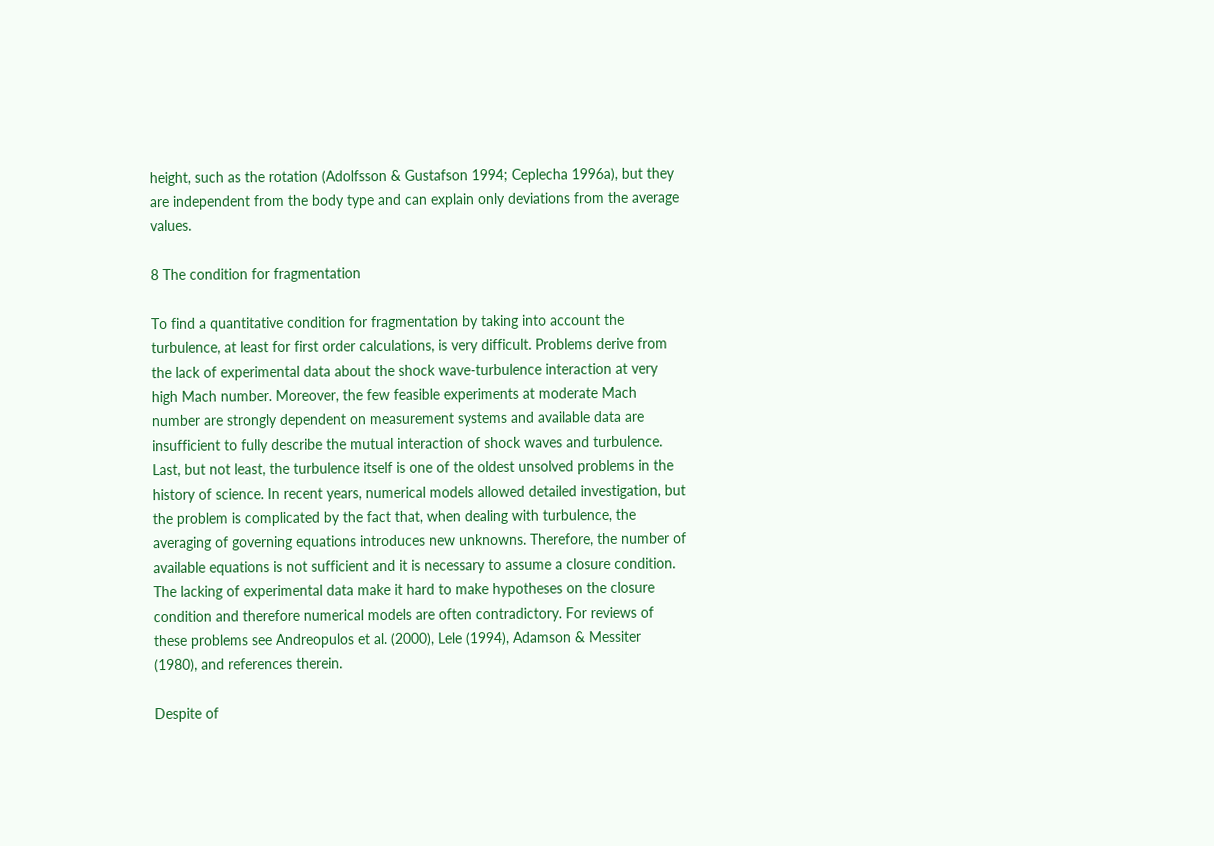height, such as the rotation (Adolfsson & Gustafson 1994; Ceplecha 1996a), but they are independent from the body type and can explain only deviations from the average values.

8 The condition for fragmentation

To find a quantitative condition for fragmentation by taking into account the turbulence, at least for first order calculations, is very difficult. Problems derive from the lack of experimental data about the shock wave-turbulence interaction at very high Mach number. Moreover, the few feasible experiments at moderate Mach number are strongly dependent on measurement systems and available data are insufficient to fully describe the mutual interaction of shock waves and turbulence. Last, but not least, the turbulence itself is one of the oldest unsolved problems in the history of science. In recent years, numerical models allowed detailed investigation, but the problem is complicated by the fact that, when dealing with turbulence, the averaging of governing equations introduces new unknowns. Therefore, the number of available equations is not sufficient and it is necessary to assume a closure condition. The lacking of experimental data make it hard to make hypotheses on the closure condition and therefore numerical models are often contradictory. For reviews of these problems see Andreopulos et al. (2000), Lele (1994), Adamson & Messiter (1980), and references therein.

Despite of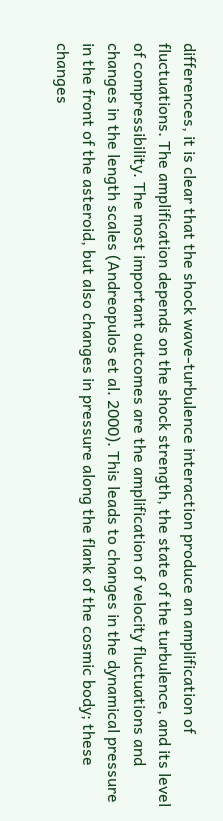differences, it is clear that the shock wave-turbulence interaction produce an amplification of fluctuations. The amplification depends on the shock strength, the state of the turbulence, and its level of compressibility. The most important outcomes are the amplification of velocity fluctuations and changes in the length scales (Andreopulos et al. 2000). This leads to changes in the dynamical pressure in the front of the asteroid, but also changes in pressure along the flank of the cosmic body; these changes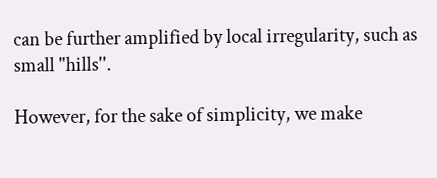can be further amplified by local irregularity, such as small "hills''.

However, for the sake of simplicity, we make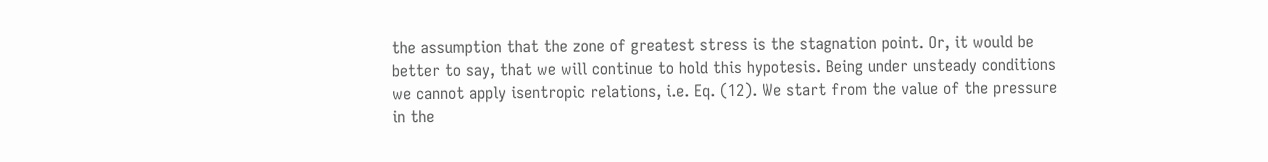the assumption that the zone of greatest stress is the stagnation point. Or, it would be better to say, that we will continue to hold this hypotesis. Being under unsteady conditions we cannot apply isentropic relations, i.e. Eq. (12). We start from the value of the pressure in the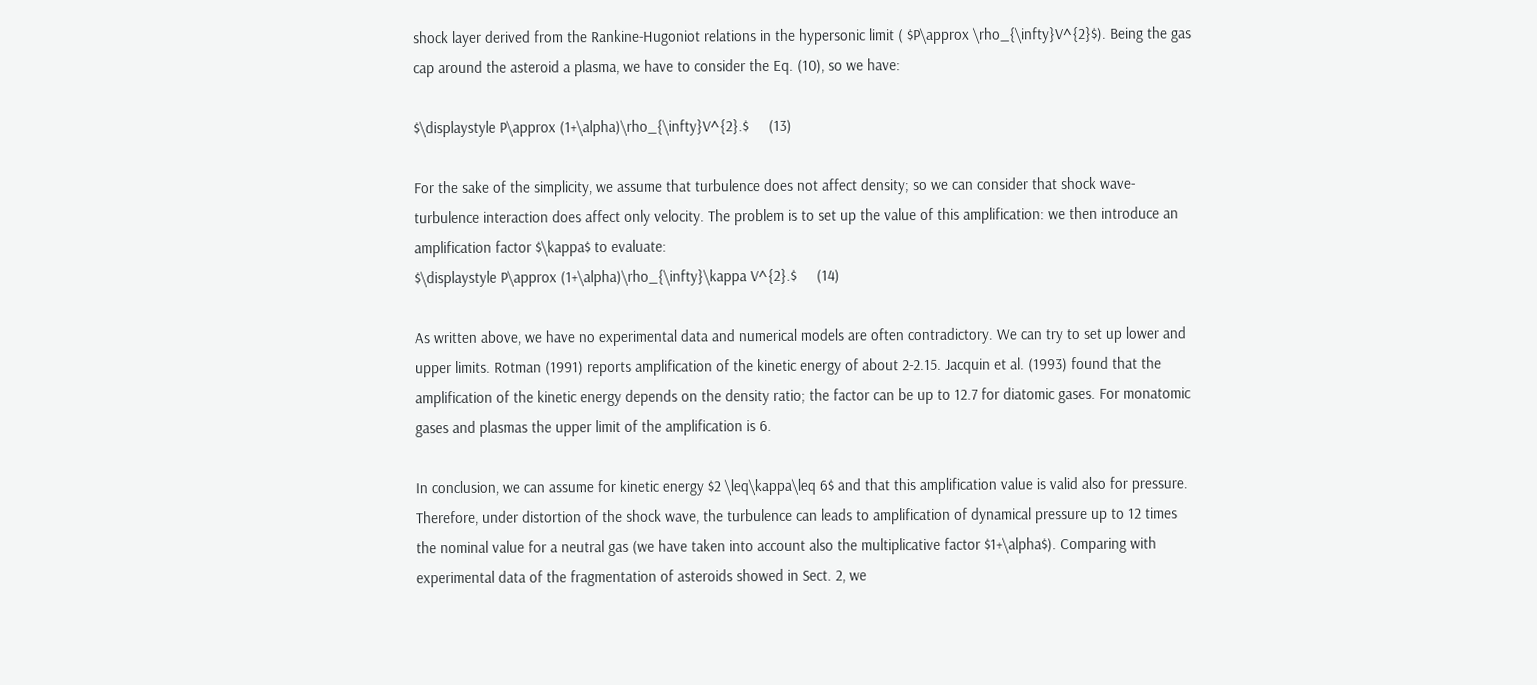shock layer derived from the Rankine-Hugoniot relations in the hypersonic limit ( $P\approx \rho_{\infty}V^{2}$). Being the gas cap around the asteroid a plasma, we have to consider the Eq. (10), so we have:

$\displaystyle P\approx (1+\alpha)\rho_{\infty}V^{2}.$     (13)

For the sake of the simplicity, we assume that turbulence does not affect density; so we can consider that shock wave-turbulence interaction does affect only velocity. The problem is to set up the value of this amplification: we then introduce an amplification factor $\kappa$ to evaluate:
$\displaystyle P\approx (1+\alpha)\rho_{\infty}\kappa V^{2}.$     (14)

As written above, we have no experimental data and numerical models are often contradictory. We can try to set up lower and upper limits. Rotman (1991) reports amplification of the kinetic energy of about 2-2.15. Jacquin et al. (1993) found that the amplification of the kinetic energy depends on the density ratio; the factor can be up to 12.7 for diatomic gases. For monatomic gases and plasmas the upper limit of the amplification is 6.

In conclusion, we can assume for kinetic energy $2 \leq\kappa\leq 6$ and that this amplification value is valid also for pressure. Therefore, under distortion of the shock wave, the turbulence can leads to amplification of dynamical pressure up to 12 times the nominal value for a neutral gas (we have taken into account also the multiplicative factor $1+\alpha$). Comparing with experimental data of the fragmentation of asteroids showed in Sect. 2, we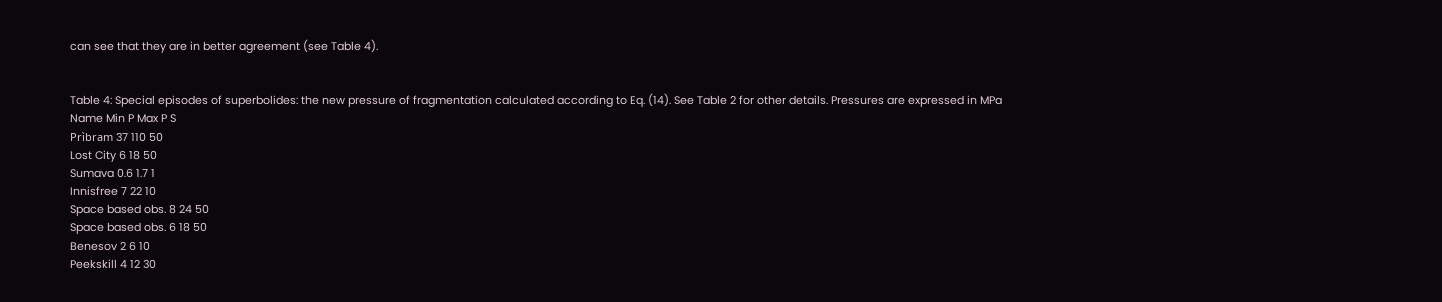can see that they are in better agreement (see Table 4).


Table 4: Special episodes of superbolides: the new pressure of fragmentation calculated according to Eq. (14). See Table 2 for other details. Pressures are expressed in MPa
Name Min P Max P S
Prìbram 37 110 50
Lost City 6 18 50
Sumava 0.6 1.7 1
Innisfree 7 22 10
Space based obs. 8 24 50
Space based obs. 6 18 50
Benesov 2 6 10
Peekskill 4 12 30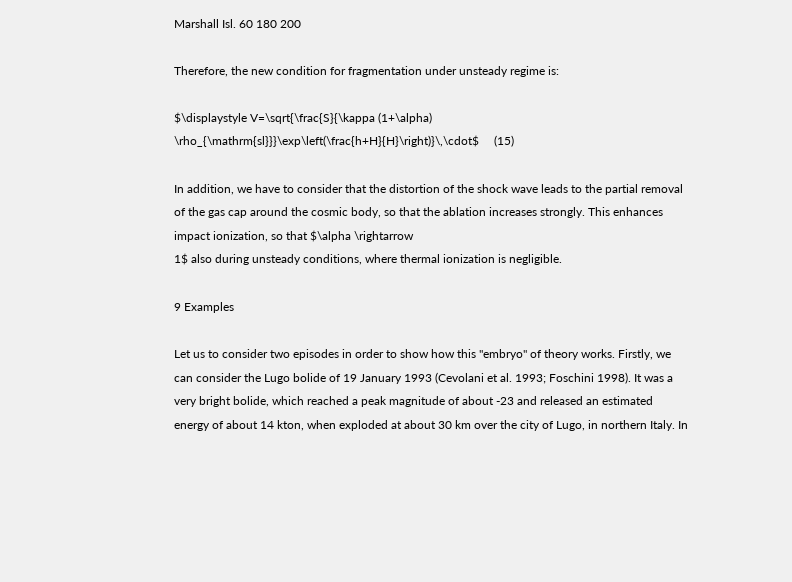Marshall Isl. 60 180 200

Therefore, the new condition for fragmentation under unsteady regime is:

$\displaystyle V=\sqrt{\frac{S}{\kappa (1+\alpha) \rho_{\mathrm{sl}}}\exp\left(\frac{h+H}{H}\right)}\,\cdot$     (15)

In addition, we have to consider that the distortion of the shock wave leads to the partial removal of the gas cap around the cosmic body, so that the ablation increases strongly. This enhances impact ionization, so that $\alpha \rightarrow
1$ also during unsteady conditions, where thermal ionization is negligible.

9 Examples

Let us to consider two episodes in order to show how this "embryo'' of theory works. Firstly, we can consider the Lugo bolide of 19 January 1993 (Cevolani et al. 1993; Foschini 1998). It was a very bright bolide, which reached a peak magnitude of about -23 and released an estimated energy of about 14 kton, when exploded at about 30 km over the city of Lugo, in northern Italy. In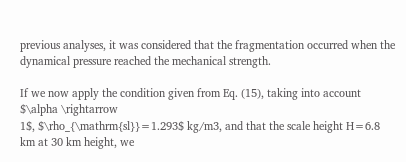previous analyses, it was considered that the fragmentation occurred when the dynamical pressure reached the mechanical strength.

If we now apply the condition given from Eq. (15), taking into account $\alpha \rightarrow
1$, $\rho_{\mathrm{sl}}=1.293$ kg/m3, and that the scale height H=6.8 km at 30 km height, we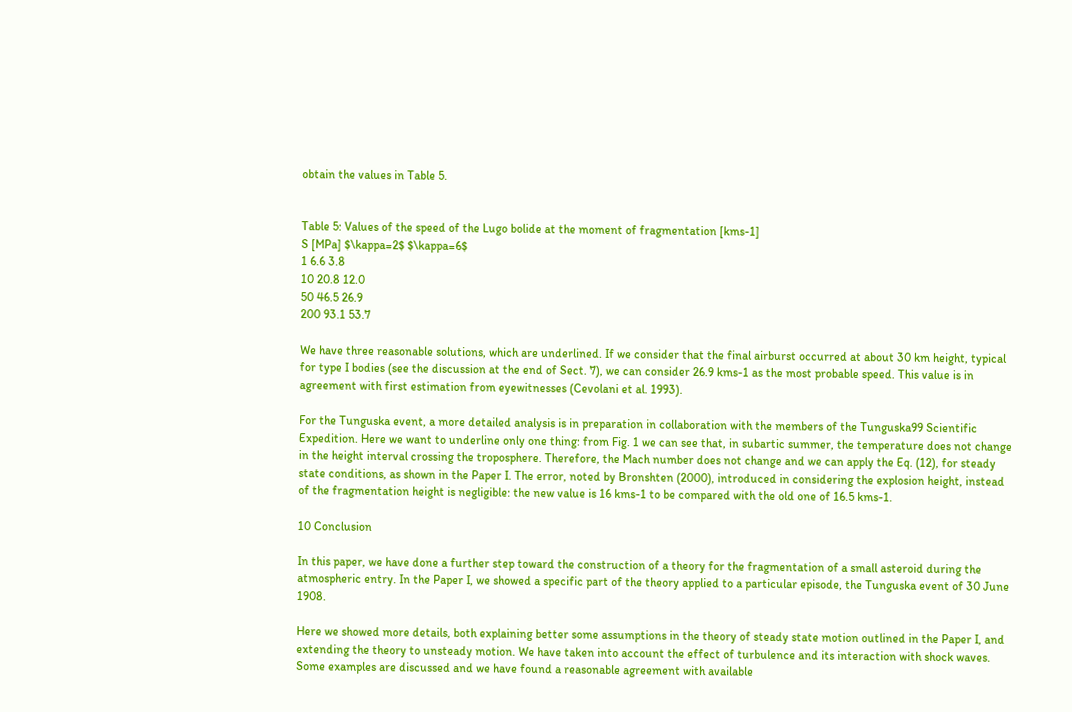obtain the values in Table 5.


Table 5: Values of the speed of the Lugo bolide at the moment of fragmentation [kms-1]
S [MPa] $\kappa=2$ $\kappa=6$
1 6.6 3.8
10 20.8 12.0
50 46.5 26.9
200 93.1 53.7

We have three reasonable solutions, which are underlined. If we consider that the final airburst occurred at about 30 km height, typical for type I bodies (see the discussion at the end of Sect. 7), we can consider 26.9 kms-1 as the most probable speed. This value is in agreement with first estimation from eyewitnesses (Cevolani et al. 1993).

For the Tunguska event, a more detailed analysis is in preparation in collaboration with the members of the Tunguska99 Scientific Expedition. Here we want to underline only one thing: from Fig. 1 we can see that, in subartic summer, the temperature does not change in the height interval crossing the troposphere. Therefore, the Mach number does not change and we can apply the Eq. (12), for steady state conditions, as shown in the Paper I. The error, noted by Bronshten (2000), introduced in considering the explosion height, instead of the fragmentation height is negligible: the new value is 16 kms-1 to be compared with the old one of 16.5 kms-1.

10 Conclusion

In this paper, we have done a further step toward the construction of a theory for the fragmentation of a small asteroid during the atmospheric entry. In the Paper I, we showed a specific part of the theory applied to a particular episode, the Tunguska event of 30 June 1908.

Here we showed more details, both explaining better some assumptions in the theory of steady state motion outlined in the Paper I, and extending the theory to unsteady motion. We have taken into account the effect of turbulence and its interaction with shock waves. Some examples are discussed and we have found a reasonable agreement with available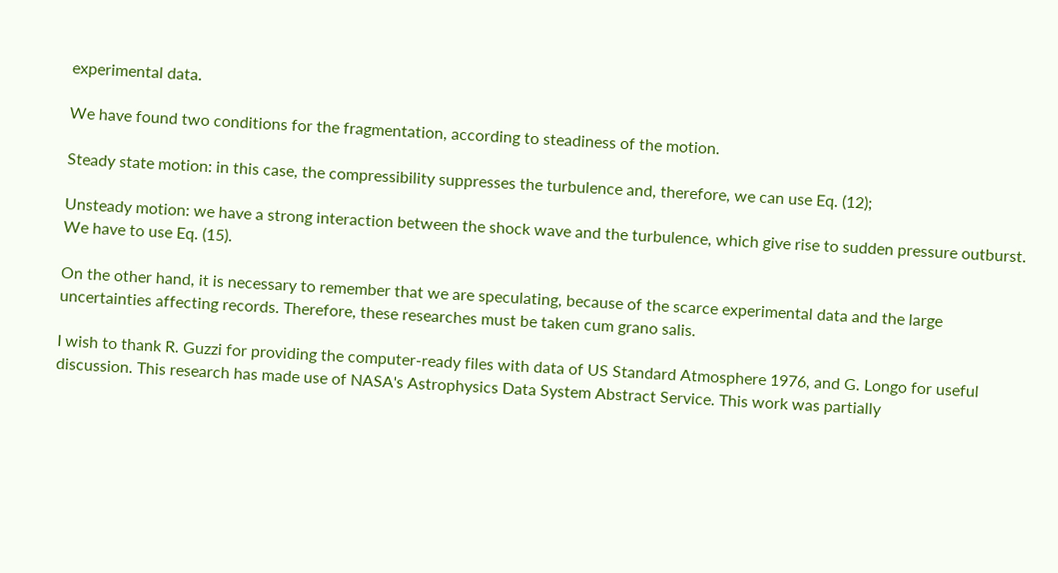experimental data.

We have found two conditions for the fragmentation, according to steadiness of the motion.

Steady state motion: in this case, the compressibility suppresses the turbulence and, therefore, we can use Eq. (12);

Unsteady motion: we have a strong interaction between the shock wave and the turbulence, which give rise to sudden pressure outburst. We have to use Eq. (15).

On the other hand, it is necessary to remember that we are speculating, because of the scarce experimental data and the large uncertainties affecting records. Therefore, these researches must be taken cum grano salis.

I wish to thank R. Guzzi for providing the computer-ready files with data of US Standard Atmosphere 1976, and G. Longo for useful discussion. This research has made use of NASA's Astrophysics Data System Abstract Service. This work was partially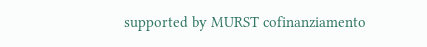supported by MURST cofinanziamento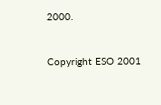2000.


Copyright ESO 2001